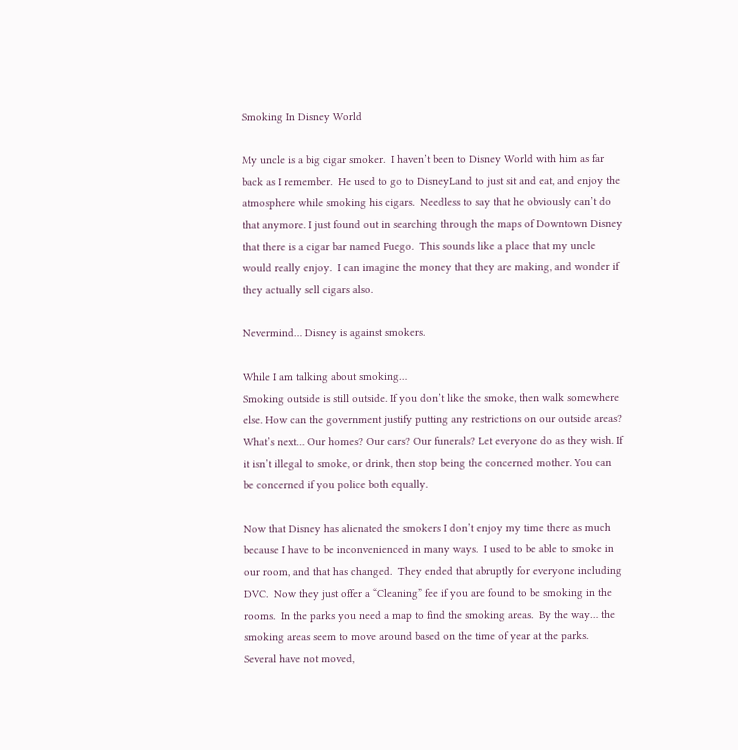Smoking In Disney World

My uncle is a big cigar smoker.  I haven’t been to Disney World with him as far back as I remember.  He used to go to DisneyLand to just sit and eat, and enjoy the atmosphere while smoking his cigars.  Needless to say that he obviously can’t do that anymore. I just found out in searching through the maps of Downtown Disney that there is a cigar bar named Fuego.  This sounds like a place that my uncle would really enjoy.  I can imagine the money that they are making, and wonder if they actually sell cigars also.

Nevermind… Disney is against smokers.

While I am talking about smoking…
Smoking outside is still outside. If you don’t like the smoke, then walk somewhere else. How can the government justify putting any restrictions on our outside areas? What’s next… Our homes? Our cars? Our funerals? Let everyone do as they wish. If it isn’t illegal to smoke, or drink, then stop being the concerned mother. You can be concerned if you police both equally.

Now that Disney has alienated the smokers I don’t enjoy my time there as much because I have to be inconvenienced in many ways.  I used to be able to smoke in our room, and that has changed.  They ended that abruptly for everyone including DVC.  Now they just offer a “Cleaning” fee if you are found to be smoking in the rooms.  In the parks you need a map to find the smoking areas.  By the way… the smoking areas seem to move around based on the time of year at the parks.  Several have not moved,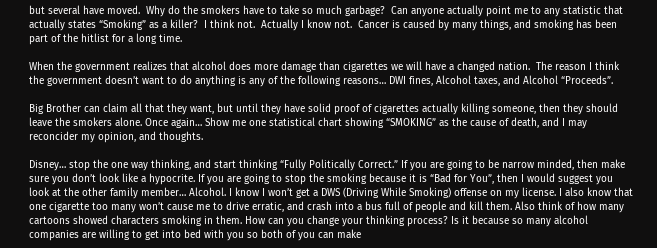but several have moved.  Why do the smokers have to take so much garbage?  Can anyone actually point me to any statistic that actually states “Smoking” as a killer?  I think not.  Actually I know not.  Cancer is caused by many things, and smoking has been part of the hitlist for a long time.

When the government realizes that alcohol does more damage than cigarettes we will have a changed nation.  The reason I think the government doesn’t want to do anything is any of the following reasons… DWI fines, Alcohol taxes, and Alcohol “Proceeds”.

Big Brother can claim all that they want, but until they have solid proof of cigarettes actually killing someone, then they should leave the smokers alone. Once again… Show me one statistical chart showing “SMOKING” as the cause of death, and I may reconcider my opinion, and thoughts.

Disney… stop the one way thinking, and start thinking “Fully Politically Correct.” If you are going to be narrow minded, then make sure you don’t look like a hypocrite. If you are going to stop the smoking because it is “Bad for You”, then I would suggest you look at the other family member… Alcohol. I know I won’t get a DWS (Driving While Smoking) offense on my license. I also know that one cigarette too many won’t cause me to drive erratic, and crash into a bus full of people and kill them. Also think of how many cartoons showed characters smoking in them. How can you change your thinking process? Is it because so many alcohol companies are willing to get into bed with you so both of you can make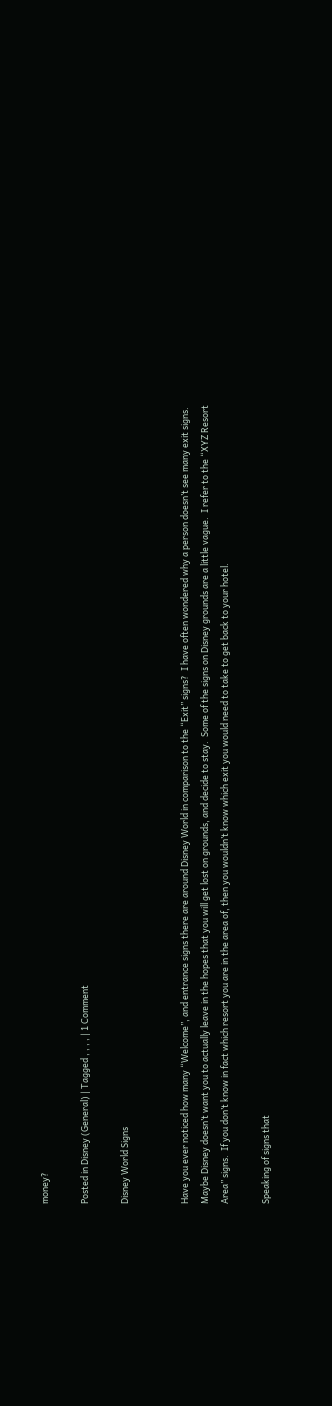money?

Posted in Disney (General) | Tagged , , , , | 1 Comment

Disney World Signs


Have you ever noticed how many “Welcome”, and entrance signs there are around Disney World in comparison to the “Exit” signs?  I have often wondered why a person doesn’t see many exit signs.  Maybe Disney doesn’t want you to actually leave in the hopes that you will get lost on grounds, and decide to stay.  Some of the signs on Disney grounds are a little vague.  I refer to the “XYZ Resort Area” signs.  If you don’t know in fact which resort you are in the area of, then you wouldn’t know which exit you would need to take to get back to your hotel.

Speaking of signs that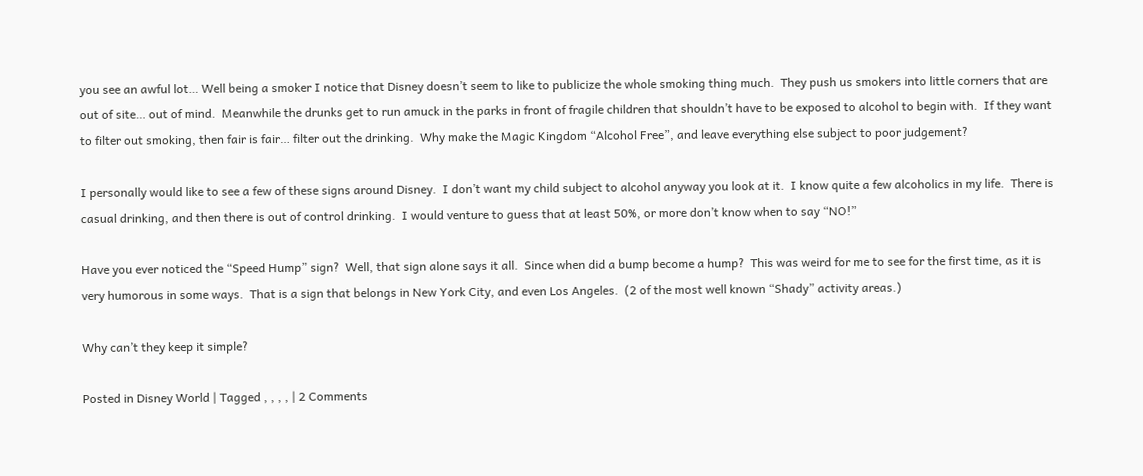you see an awful lot… Well being a smoker I notice that Disney doesn’t seem to like to publicize the whole smoking thing much.  They push us smokers into little corners that are out of site… out of mind.  Meanwhile the drunks get to run amuck in the parks in front of fragile children that shouldn’t have to be exposed to alcohol to begin with.  If they want to filter out smoking, then fair is fair… filter out the drinking.  Why make the Magic Kingdom “Alcohol Free”, and leave everything else subject to poor judgement?

I personally would like to see a few of these signs around Disney.  I don’t want my child subject to alcohol anyway you look at it.  I know quite a few alcoholics in my life.  There is casual drinking, and then there is out of control drinking.  I would venture to guess that at least 50%, or more don’t know when to say “NO!”

Have you ever noticed the “Speed Hump” sign?  Well, that sign alone says it all.  Since when did a bump become a hump?  This was weird for me to see for the first time, as it is very humorous in some ways.  That is a sign that belongs in New York City, and even Los Angeles.  (2 of the most well known “Shady” activity areas.)

Why can’t they keep it simple?

Posted in Disney World | Tagged , , , , | 2 Comments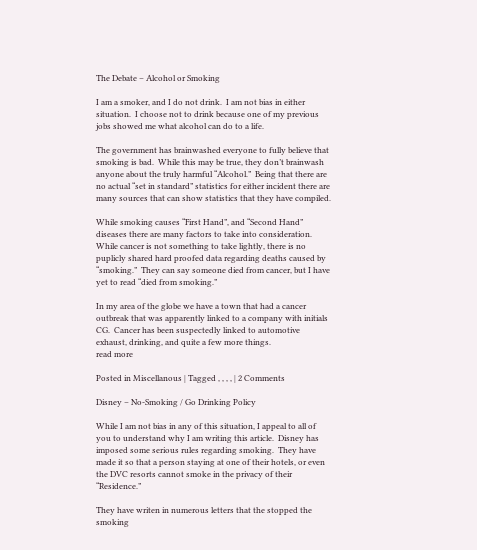The Debate – Alcohol or Smoking

I am a smoker, and I do not drink.  I am not bias in either situation.  I choose not to drink because one of my previous jobs showed me what alcohol can do to a life.

The government has brainwashed everyone to fully believe that smoking is bad.  While this may be true, they don’t brainwash anyone about the truly harmful “Alcohol.”  Being that there are no actual “set in standard” statistics for either incident there are many sources that can show statistics that they have compiled.

While smoking causes “First Hand”, and “Second Hand” diseases there are many factors to take into consideration.  While cancer is not something to take lightly, there is no puplicly shared hard proofed data regarding deaths caused by “smoking.”  They can say someone died from cancer, but I have yet to read “died from smoking.”

In my area of the globe we have a town that had a cancer outbreak that was apparently linked to a company with initials CG.  Cancer has been suspectedly linked to automotive exhaust, drinking, and quite a few more things.
read more

Posted in Miscellanous | Tagged , , , , | 2 Comments

Disney – No-Smoking / Go Drinking Policy

While I am not bias in any of this situation, I appeal to all of you to understand why I am writing this article.  Disney has imposed some serious rules regarding smoking.  They have made it so that a person staying at one of their hotels, or even the DVC resorts cannot smoke in the privacy of their “Residence.”

They have writen in numerous letters that the stopped the smoking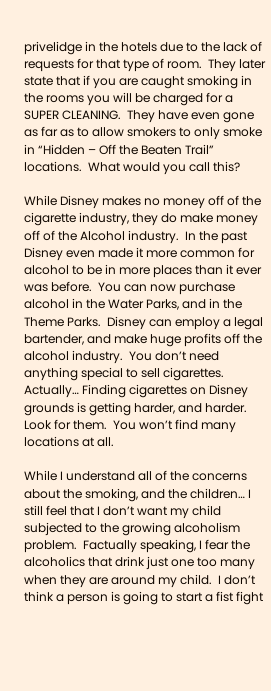privelidge in the hotels due to the lack of requests for that type of room.  They later state that if you are caught smoking in the rooms you will be charged for a SUPER CLEANING.  They have even gone as far as to allow smokers to only smoke in “Hidden – Off the Beaten Trail” locations.  What would you call this?

While Disney makes no money off of the cigarette industry, they do make money off of the Alcohol industry.  In the past Disney even made it more common for alcohol to be in more places than it ever was before.  You can now purchase alcohol in the Water Parks, and in the Theme Parks.  Disney can employ a legal bartender, and make huge profits off the alcohol industry.  You don’t need anything special to sell cigarettes.  Actually… Finding cigarettes on Disney grounds is getting harder, and harder.  Look for them.  You won’t find many locations at all.

While I understand all of the concerns about the smoking, and the children… I still feel that I don’t want my child subjected to the growing alcoholism problem.  Factually speaking, I fear the alcoholics that drink just one too many when they are around my child.  I don’t think a person is going to start a fist fight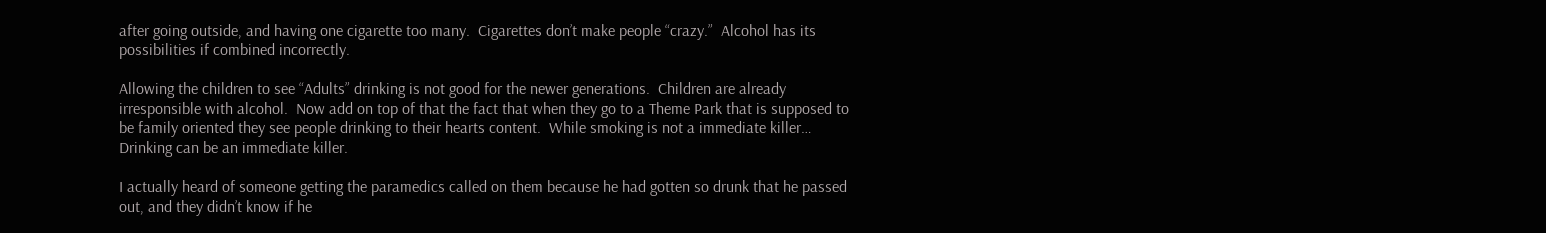after going outside, and having one cigarette too many.  Cigarettes don’t make people “crazy.”  Alcohol has its possibilities if combined incorrectly.

Allowing the children to see “Adults” drinking is not good for the newer generations.  Children are already irresponsible with alcohol.  Now add on top of that the fact that when they go to a Theme Park that is supposed to be family oriented they see people drinking to their hearts content.  While smoking is not a immediate killer… Drinking can be an immediate killer.

I actually heard of someone getting the paramedics called on them because he had gotten so drunk that he passed out, and they didn’t know if he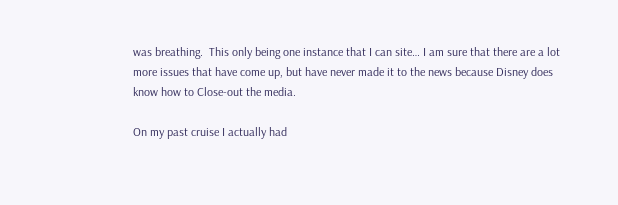was breathing.  This only being one instance that I can site… I am sure that there are a lot more issues that have come up, but have never made it to the news because Disney does know how to Close-out the media.

On my past cruise I actually had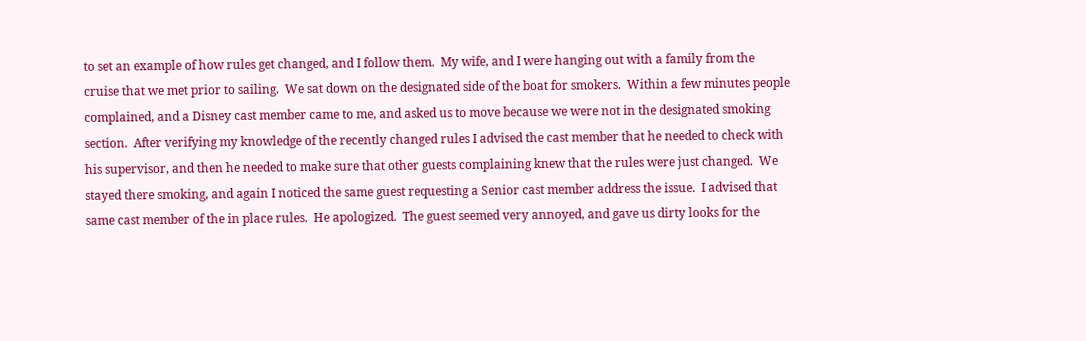to set an example of how rules get changed, and I follow them.  My wife, and I were hanging out with a family from the cruise that we met prior to sailing.  We sat down on the designated side of the boat for smokers.  Within a few minutes people complained, and a Disney cast member came to me, and asked us to move because we were not in the designated smoking section.  After verifying my knowledge of the recently changed rules I advised the cast member that he needed to check with his supervisor, and then he needed to make sure that other guests complaining knew that the rules were just changed.  We stayed there smoking, and again I noticed the same guest requesting a Senior cast member address the issue.  I advised that same cast member of the in place rules.  He apologized.  The guest seemed very annoyed, and gave us dirty looks for the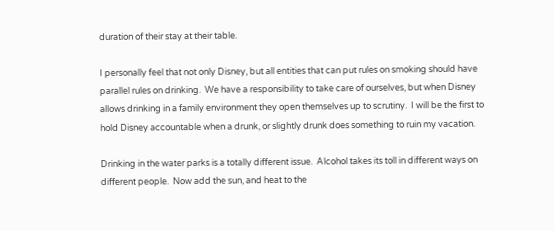duration of their stay at their table.

I personally feel that not only Disney, but all entities that can put rules on smoking should have parallel rules on drinking.  We have a responsibility to take care of ourselves, but when Disney allows drinking in a family environment they open themselves up to scrutiny.  I will be the first to hold Disney accountable when a drunk, or slightly drunk does something to ruin my vacation.

Drinking in the water parks is a totally different issue.  Alcohol takes its toll in different ways on different people.  Now add the sun, and heat to the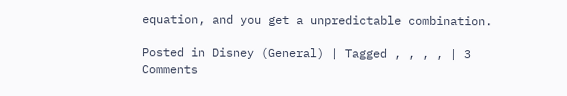equation, and you get a unpredictable combination.

Posted in Disney (General) | Tagged , , , , | 3 Comments